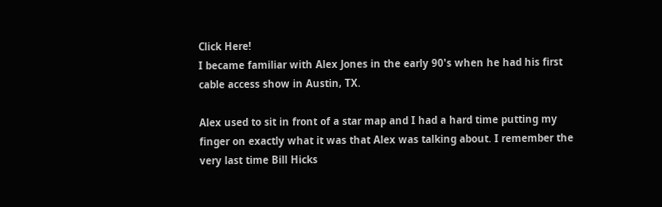Click Here!
I became familiar with Alex Jones in the early 90's when he had his first cable access show in Austin, TX.

Alex used to sit in front of a star map and I had a hard time putting my finger on exactly what it was that Alex was talking about. I remember the very last time Bill Hicks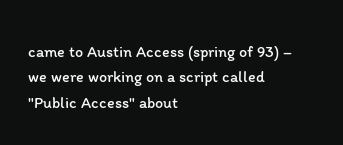came to Austin Access (spring of 93) – we were working on a script called "Public Access" about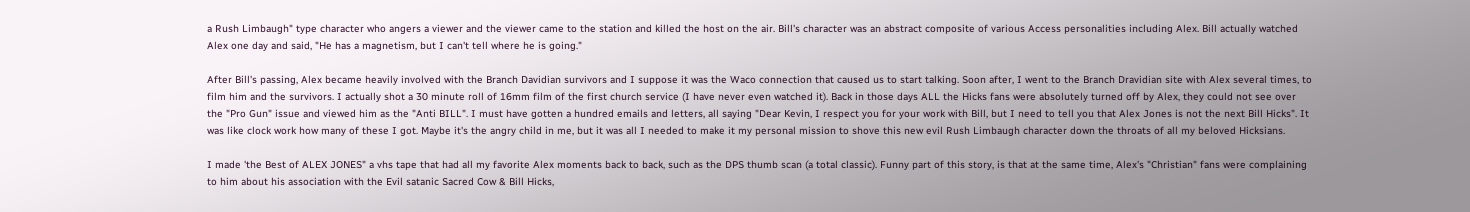a Rush Limbaugh" type character who angers a viewer and the viewer came to the station and killed the host on the air. Bill's character was an abstract composite of various Access personalities including Alex. Bill actually watched Alex one day and said, "He has a magnetism, but I can't tell where he is going."

After Bill's passing, Alex became heavily involved with the Branch Davidian survivors and I suppose it was the Waco connection that caused us to start talking. Soon after, I went to the Branch Dravidian site with Alex several times, to film him and the survivors. I actually shot a 30 minute roll of 16mm film of the first church service (I have never even watched it). Back in those days ALL the Hicks fans were absolutely turned off by Alex, they could not see over the "Pro Gun" issue and viewed him as the "Anti BILL". I must have gotten a hundred emails and letters, all saying "Dear Kevin, I respect you for your work with Bill, but I need to tell you that Alex Jones is not the next Bill Hicks". It was like clock work how many of these I got. Maybe it's the angry child in me, but it was all I needed to make it my personal mission to shove this new evil Rush Limbaugh character down the throats of all my beloved Hicksians.

I made 'the Best of ALEX JONES" a vhs tape that had all my favorite Alex moments back to back, such as the DPS thumb scan (a total classic). Funny part of this story, is that at the same time, Alex's "Christian" fans were complaining to him about his association with the Evil satanic Sacred Cow & Bill Hicks,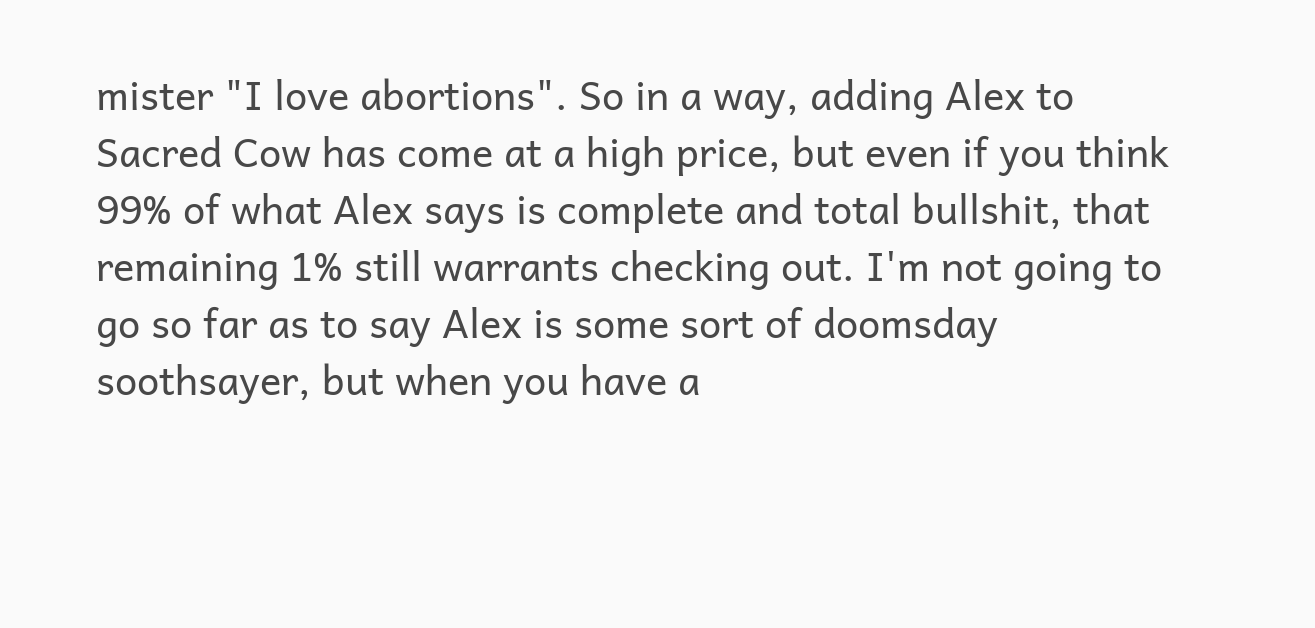mister "I love abortions". So in a way, adding Alex to Sacred Cow has come at a high price, but even if you think 99% of what Alex says is complete and total bullshit, that remaining 1% still warrants checking out. I'm not going to go so far as to say Alex is some sort of doomsday soothsayer, but when you have a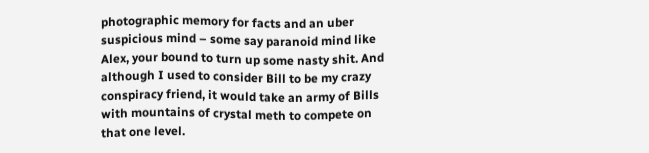photographic memory for facts and an uber suspicious mind – some say paranoid mind like Alex, your bound to turn up some nasty shit. And although I used to consider Bill to be my crazy conspiracy friend, it would take an army of Bills with mountains of crystal meth to compete on that one level.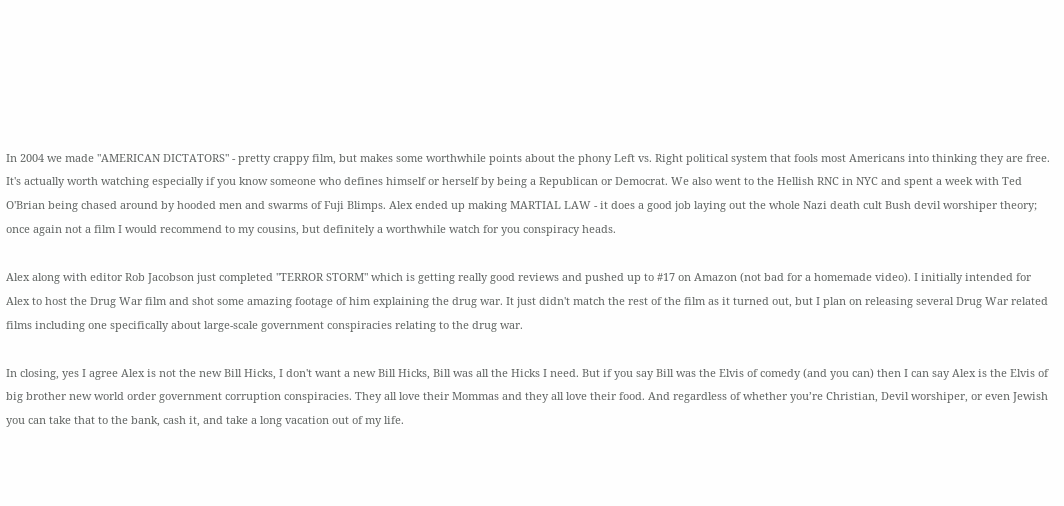In 2004 we made "AMERICAN DICTATORS" - pretty crappy film, but makes some worthwhile points about the phony Left vs. Right political system that fools most Americans into thinking they are free. It's actually worth watching especially if you know someone who defines himself or herself by being a Republican or Democrat. We also went to the Hellish RNC in NYC and spent a week with Ted O'Brian being chased around by hooded men and swarms of Fuji Blimps. Alex ended up making MARTIAL LAW - it does a good job laying out the whole Nazi death cult Bush devil worshiper theory; once again not a film I would recommend to my cousins, but definitely a worthwhile watch for you conspiracy heads.

Alex along with editor Rob Jacobson just completed "TERROR STORM" which is getting really good reviews and pushed up to #17 on Amazon (not bad for a homemade video). I initially intended for Alex to host the Drug War film and shot some amazing footage of him explaining the drug war. It just didn't match the rest of the film as it turned out, but I plan on releasing several Drug War related films including one specifically about large-scale government conspiracies relating to the drug war.

In closing, yes I agree Alex is not the new Bill Hicks, I don't want a new Bill Hicks, Bill was all the Hicks I need. But if you say Bill was the Elvis of comedy (and you can) then I can say Alex is the Elvis of big brother new world order government corruption conspiracies. They all love their Mommas and they all love their food. And regardless of whether you’re Christian, Devil worshiper, or even Jewish you can take that to the bank, cash it, and take a long vacation out of my life.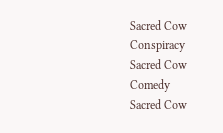Sacred Cow Conspiracy
Sacred Cow Comedy
Sacred Cow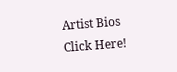Artist Bios
Click Here!